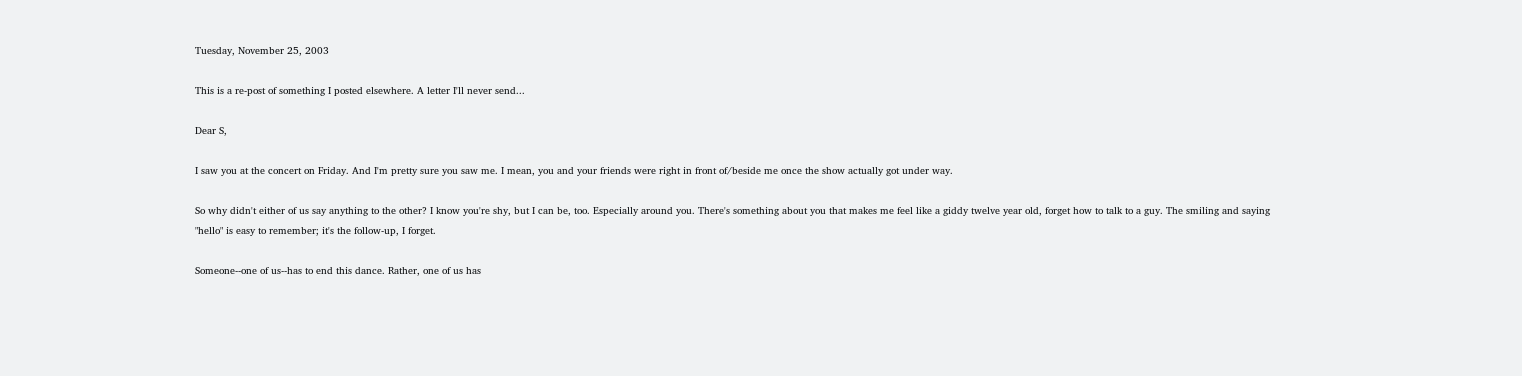Tuesday, November 25, 2003

This is a re-post of something I posted elsewhere. A letter I'll never send...

Dear S,

I saw you at the concert on Friday. And I'm pretty sure you saw me. I mean, you and your friends were right in front of/beside me once the show actually got under way.

So why didn't either of us say anything to the other? I know you're shy, but I can be, too. Especially around you. There's something about you that makes me feel like a giddy twelve year old, forget how to talk to a guy. The smiling and saying "hello" is easy to remember; it's the follow-up, I forget.

Someone--one of us--has to end this dance. Rather, one of us has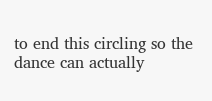to end this circling so the dance can actually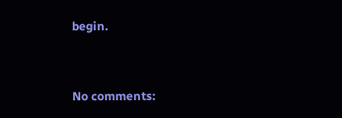begin.


No comments: